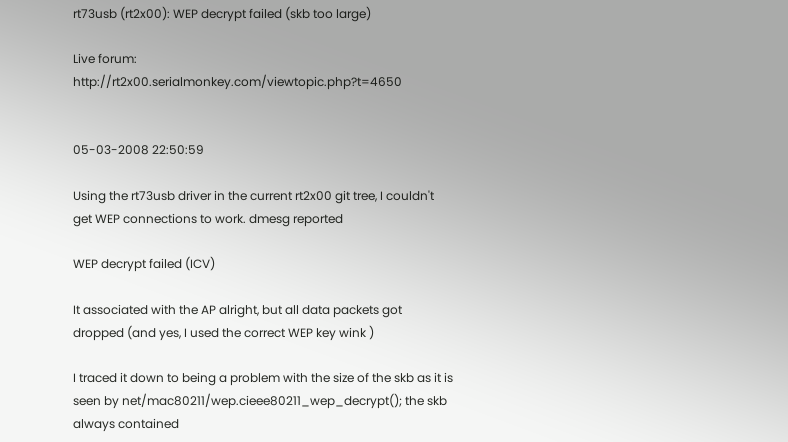rt73usb (rt2x00): WEP decrypt failed (skb too large)

Live forum: http://rt2x00.serialmonkey.com/viewtopic.php?t=4650


05-03-2008 22:50:59

Using the rt73usb driver in the current rt2x00 git tree, I couldn't get WEP connections to work. dmesg reported

WEP decrypt failed (ICV)

It associated with the AP alright, but all data packets got dropped (and yes, I used the correct WEP key wink )

I traced it down to being a problem with the size of the skb as it is seen by net/mac80211/wep.cieee80211_wep_decrypt(); the skb always contained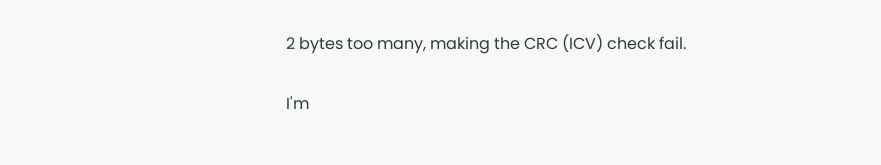2 bytes too many, making the CRC (ICV) check fail.

I'm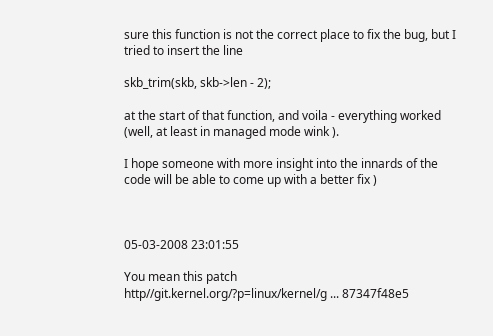sure this function is not the correct place to fix the bug, but I tried to insert the line

skb_trim(skb, skb->len - 2);

at the start of that function, and voila - everything worked (well, at least in managed mode wink ).

I hope someone with more insight into the innards of the code will be able to come up with a better fix )



05-03-2008 23:01:55

You mean this patch
http//git.kernel.org/?p=linux/kernel/g ... 87347f48e5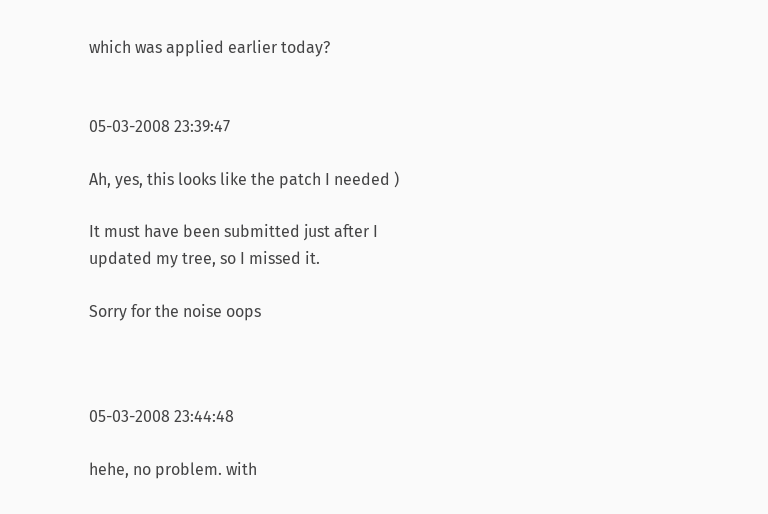which was applied earlier today?


05-03-2008 23:39:47

Ah, yes, this looks like the patch I needed )

It must have been submitted just after I updated my tree, so I missed it.

Sorry for the noise oops



05-03-2008 23:44:48

hehe, no problem. with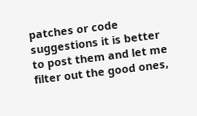patches or code suggestions it is better to post them and let me filter out the good ones,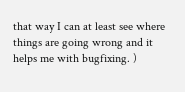that way I can at least see where things are going wrong and it helps me with bugfixing. )